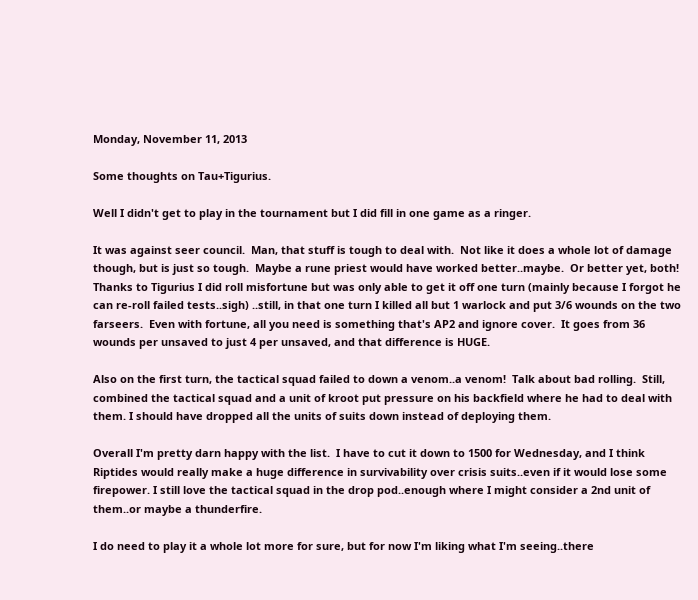Monday, November 11, 2013

Some thoughts on Tau+Tigurius.

Well I didn't get to play in the tournament but I did fill in one game as a ringer.

It was against seer council.  Man, that stuff is tough to deal with.  Not like it does a whole lot of damage though, but is just so tough.  Maybe a rune priest would have worked better..maybe.  Or better yet, both!  Thanks to Tigurius I did roll misfortune but was only able to get it off one turn (mainly because I forgot he can re-roll failed tests..sigh) ..still, in that one turn I killed all but 1 warlock and put 3/6 wounds on the two farseers.  Even with fortune, all you need is something that's AP2 and ignore cover.  It goes from 36 wounds per unsaved to just 4 per unsaved, and that difference is HUGE.

Also on the first turn, the tactical squad failed to down a venom..a venom!  Talk about bad rolling.  Still, combined the tactical squad and a unit of kroot put pressure on his backfield where he had to deal with them. I should have dropped all the units of suits down instead of deploying them.

Overall I'm pretty darn happy with the list.  I have to cut it down to 1500 for Wednesday, and I think Riptides would really make a huge difference in survivability over crisis suits..even if it would lose some firepower. I still love the tactical squad in the drop pod..enough where I might consider a 2nd unit of them..or maybe a thunderfire.

I do need to play it a whole lot more for sure, but for now I'm liking what I'm seeing..there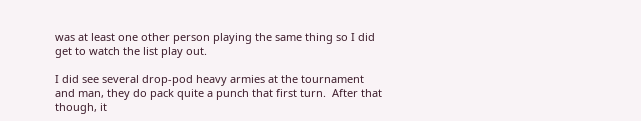was at least one other person playing the same thing so I did get to watch the list play out.

I did see several drop-pod heavy armies at the tournament and man, they do pack quite a punch that first turn.  After that though, it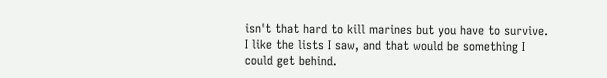isn't that hard to kill marines but you have to survive.  I like the lists I saw, and that would be something I could get behind.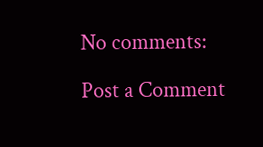No comments:

Post a Comment